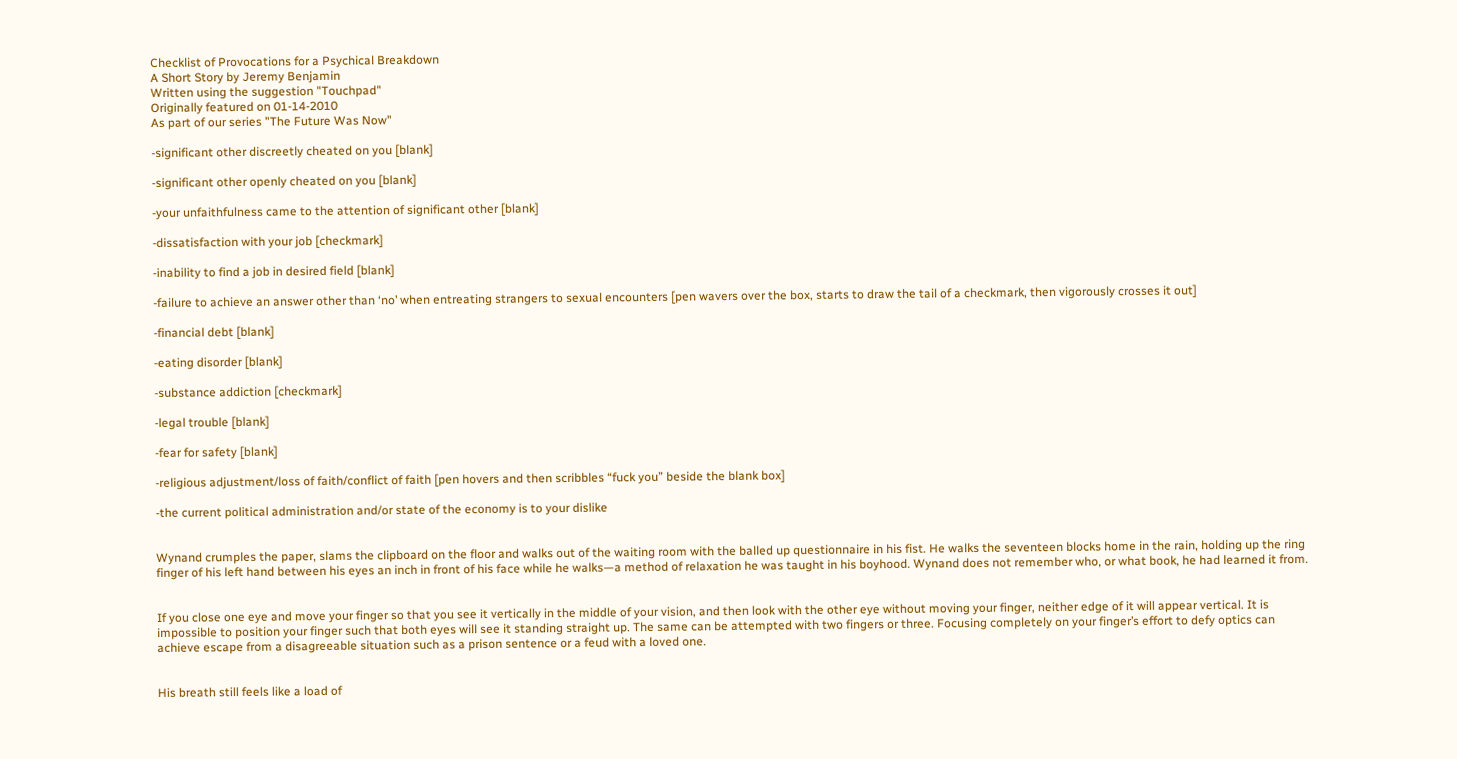Checklist of Provocations for a Psychical Breakdown
A Short Story by Jeremy Benjamin
Written using the suggestion "Touchpad"
Originally featured on 01-14-2010
As part of our series "The Future Was Now"

-significant other discreetly cheated on you [blank]

-significant other openly cheated on you [blank]

-your unfaithfulness came to the attention of significant other [blank]

-dissatisfaction with your job [checkmark]

-inability to find a job in desired field [blank]

-failure to achieve an answer other than ‘no’ when entreating strangers to sexual encounters [pen wavers over the box, starts to draw the tail of a checkmark, then vigorously crosses it out]

-financial debt [blank]

-eating disorder [blank]

-substance addiction [checkmark]

-legal trouble [blank]

-fear for safety [blank]

-religious adjustment/loss of faith/conflict of faith [pen hovers and then scribbles “fuck you” beside the blank box]

-the current political administration and/or state of the economy is to your dislike


Wynand crumples the paper, slams the clipboard on the floor and walks out of the waiting room with the balled up questionnaire in his fist. He walks the seventeen blocks home in the rain, holding up the ring finger of his left hand between his eyes an inch in front of his face while he walks—a method of relaxation he was taught in his boyhood. Wynand does not remember who, or what book, he had learned it from.


If you close one eye and move your finger so that you see it vertically in the middle of your vision, and then look with the other eye without moving your finger, neither edge of it will appear vertical. It is impossible to position your finger such that both eyes will see it standing straight up. The same can be attempted with two fingers or three. Focusing completely on your finger’s effort to defy optics can achieve escape from a disagreeable situation such as a prison sentence or a feud with a loved one.


His breath still feels like a load of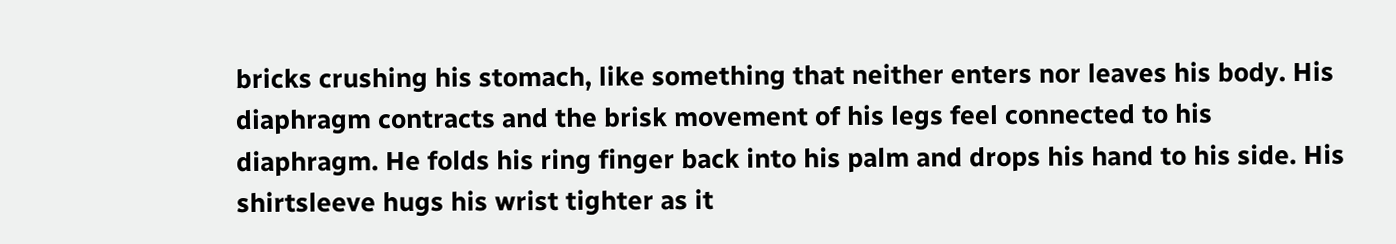bricks crushing his stomach, like something that neither enters nor leaves his body. His diaphragm contracts and the brisk movement of his legs feel connected to his diaphragm. He folds his ring finger back into his palm and drops his hand to his side. His shirtsleeve hugs his wrist tighter as it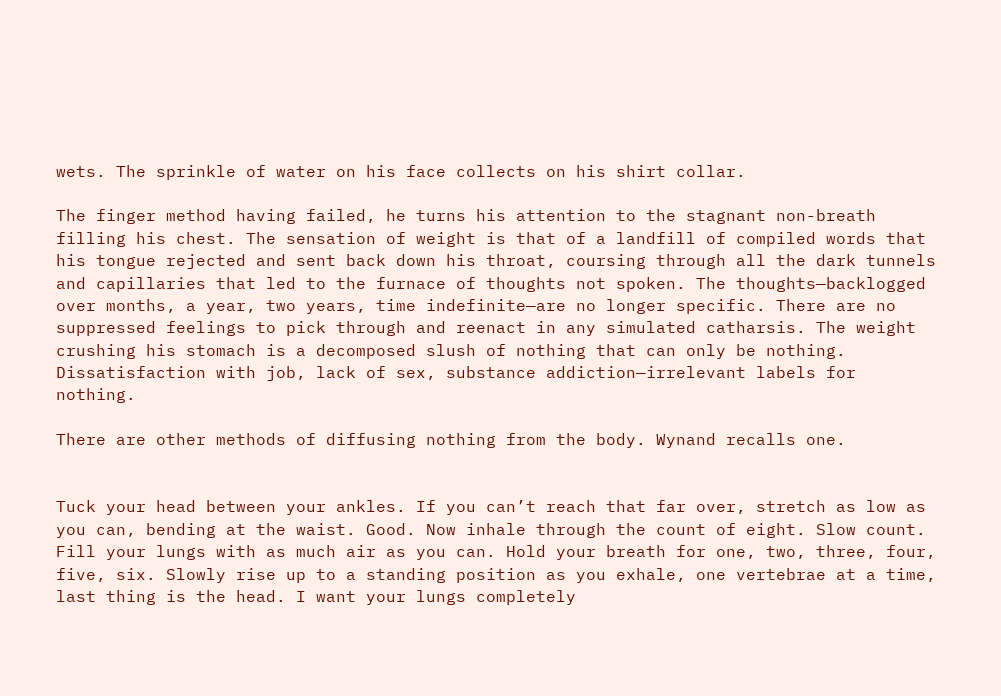wets. The sprinkle of water on his face collects on his shirt collar.

The finger method having failed, he turns his attention to the stagnant non-breath filling his chest. The sensation of weight is that of a landfill of compiled words that his tongue rejected and sent back down his throat, coursing through all the dark tunnels and capillaries that led to the furnace of thoughts not spoken. The thoughts—backlogged over months, a year, two years, time indefinite—are no longer specific. There are no suppressed feelings to pick through and reenact in any simulated catharsis. The weight crushing his stomach is a decomposed slush of nothing that can only be nothing. Dissatisfaction with job, lack of sex, substance addiction—irrelevant labels for nothing.

There are other methods of diffusing nothing from the body. Wynand recalls one.


Tuck your head between your ankles. If you can’t reach that far over, stretch as low as you can, bending at the waist. Good. Now inhale through the count of eight. Slow count. Fill your lungs with as much air as you can. Hold your breath for one, two, three, four, five, six. Slowly rise up to a standing position as you exhale, one vertebrae at a time, last thing is the head. I want your lungs completely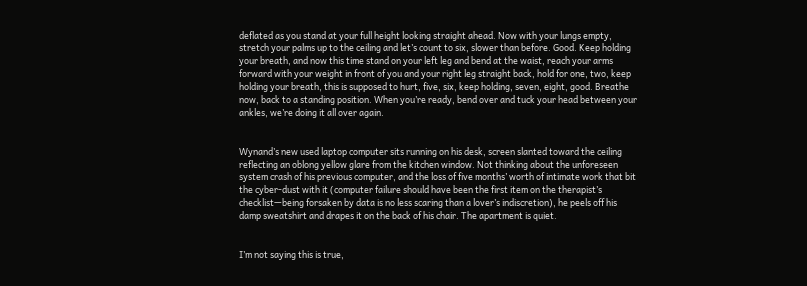deflated as you stand at your full height looking straight ahead. Now with your lungs empty, stretch your palms up to the ceiling and let’s count to six, slower than before. Good. Keep holding your breath, and now this time stand on your left leg and bend at the waist, reach your arms forward with your weight in front of you and your right leg straight back, hold for one, two, keep holding your breath, this is supposed to hurt, five, six, keep holding, seven, eight, good. Breathe now, back to a standing position. When you’re ready, bend over and tuck your head between your ankles, we’re doing it all over again.


Wynand’s new used laptop computer sits running on his desk, screen slanted toward the ceiling reflecting an oblong yellow glare from the kitchen window. Not thinking about the unforeseen system crash of his previous computer, and the loss of five months’ worth of intimate work that bit the cyber-dust with it (computer failure should have been the first item on the therapist’s checklist—being forsaken by data is no less scaring than a lover’s indiscretion), he peels off his damp sweatshirt and drapes it on the back of his chair. The apartment is quiet.


I’m not saying this is true,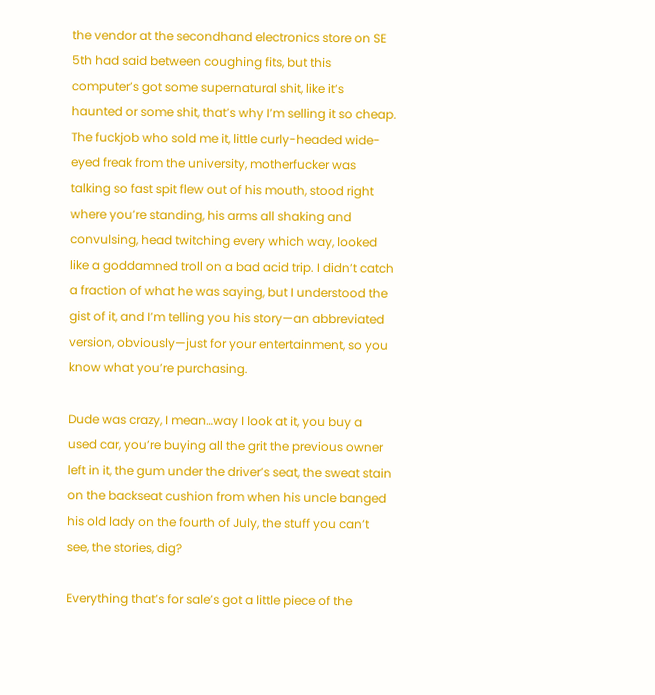the vendor at the secondhand electronics store on SE 5th had said between coughing fits, but this computer’s got some supernatural shit, like it’s haunted or some shit, that’s why I’m selling it so cheap. The fuckjob who sold me it, little curly-headed wide-eyed freak from the university, motherfucker was talking so fast spit flew out of his mouth, stood right where you’re standing, his arms all shaking and convulsing, head twitching every which way, looked like a goddamned troll on a bad acid trip. I didn’t catch a fraction of what he was saying, but I understood the gist of it, and I’m telling you his story—an abbreviated version, obviously—just for your entertainment, so you know what you’re purchasing.

Dude was crazy, I mean…way I look at it, you buy a used car, you’re buying all the grit the previous owner left in it, the gum under the driver’s seat, the sweat stain on the backseat cushion from when his uncle banged his old lady on the fourth of July, the stuff you can’t see, the stories, dig?

Everything that’s for sale’s got a little piece of the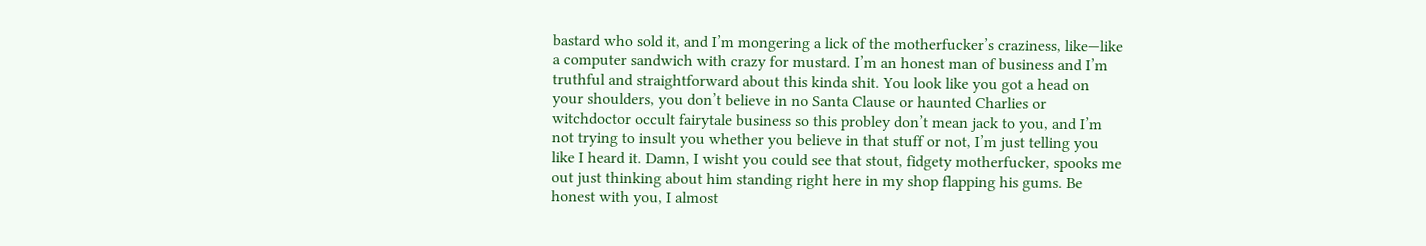bastard who sold it, and I’m mongering a lick of the motherfucker’s craziness, like—like a computer sandwich with crazy for mustard. I’m an honest man of business and I’m truthful and straightforward about this kinda shit. You look like you got a head on your shoulders, you don’t believe in no Santa Clause or haunted Charlies or witchdoctor occult fairytale business so this probley don’t mean jack to you, and I’m not trying to insult you whether you believe in that stuff or not, I’m just telling you like I heard it. Damn, I wisht you could see that stout, fidgety motherfucker, spooks me out just thinking about him standing right here in my shop flapping his gums. Be honest with you, I almost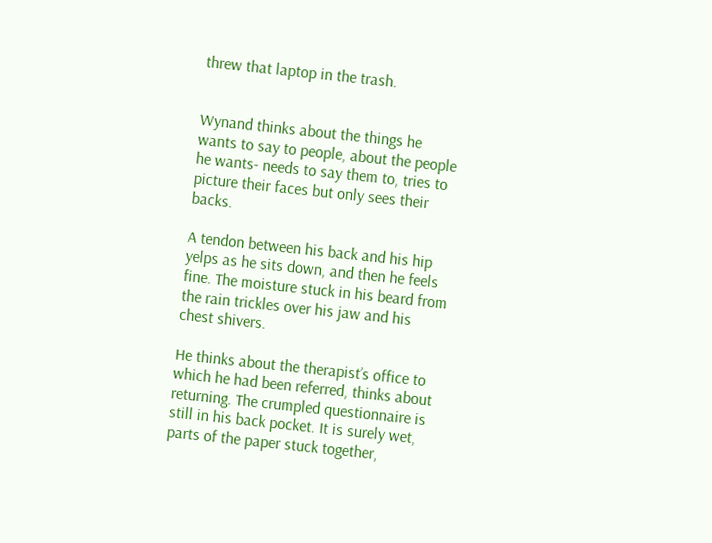threw that laptop in the trash.


Wynand thinks about the things he wants to say to people, about the people he wants- needs to say them to, tries to picture their faces but only sees their backs.

A tendon between his back and his hip yelps as he sits down, and then he feels fine. The moisture stuck in his beard from the rain trickles over his jaw and his chest shivers.

He thinks about the therapist’s office to which he had been referred, thinks about returning. The crumpled questionnaire is still in his back pocket. It is surely wet, parts of the paper stuck together,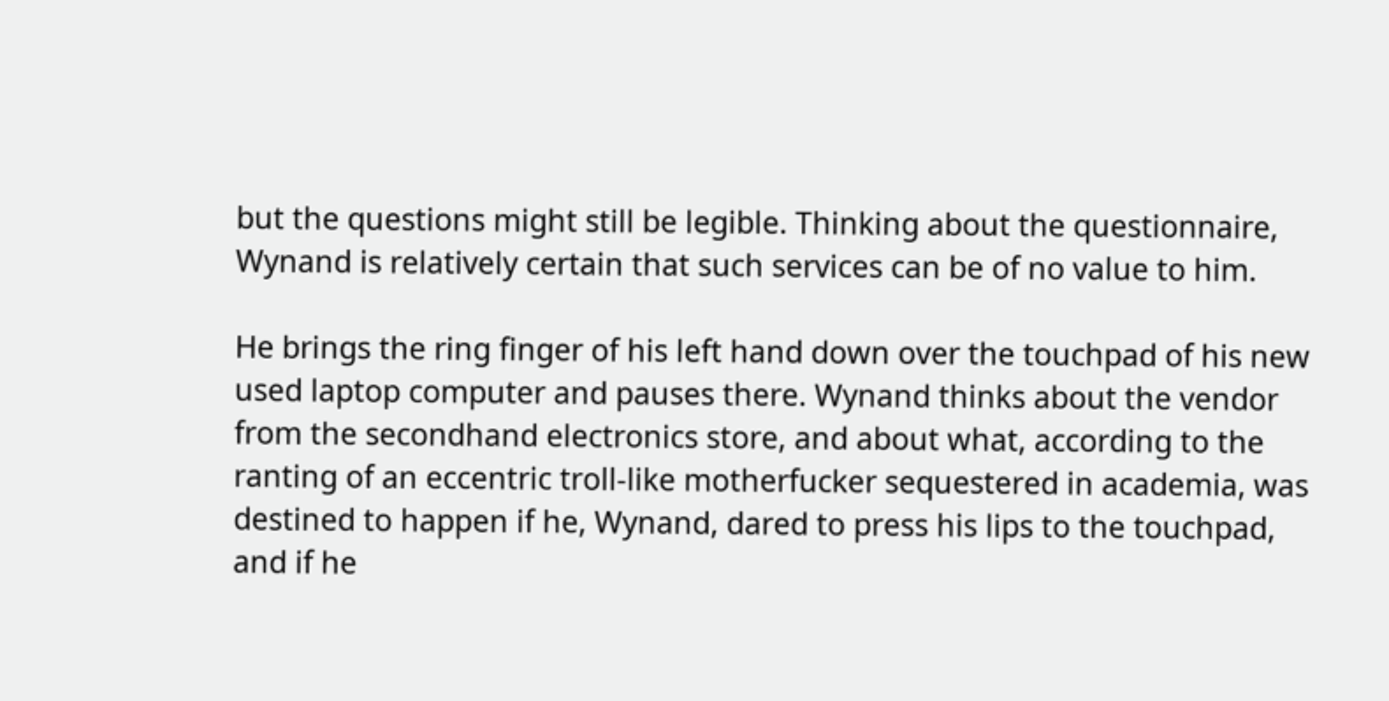but the questions might still be legible. Thinking about the questionnaire, Wynand is relatively certain that such services can be of no value to him.

He brings the ring finger of his left hand down over the touchpad of his new used laptop computer and pauses there. Wynand thinks about the vendor from the secondhand electronics store, and about what, according to the ranting of an eccentric troll-like motherfucker sequestered in academia, was destined to happen if he, Wynand, dared to press his lips to the touchpad, and if he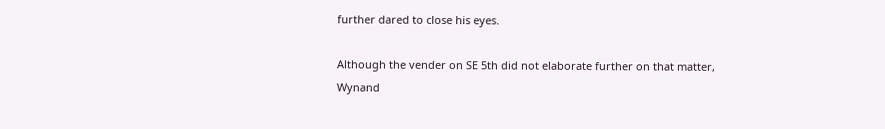further dared to close his eyes.

Although the vender on SE 5th did not elaborate further on that matter, Wynand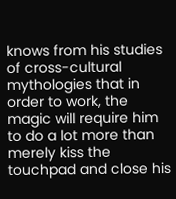knows from his studies of cross-cultural mythologies that in order to work, the magic will require him to do a lot more than merely kiss the touchpad and close his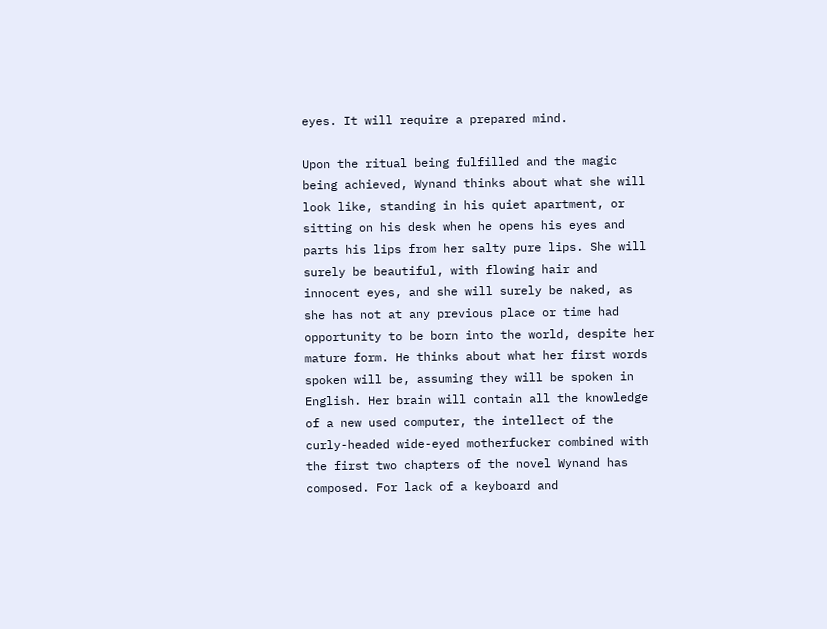eyes. It will require a prepared mind.

Upon the ritual being fulfilled and the magic being achieved, Wynand thinks about what she will look like, standing in his quiet apartment, or sitting on his desk when he opens his eyes and parts his lips from her salty pure lips. She will surely be beautiful, with flowing hair and innocent eyes, and she will surely be naked, as she has not at any previous place or time had opportunity to be born into the world, despite her mature form. He thinks about what her first words spoken will be, assuming they will be spoken in English. Her brain will contain all the knowledge of a new used computer, the intellect of the curly-headed wide-eyed motherfucker combined with the first two chapters of the novel Wynand has composed. For lack of a keyboard and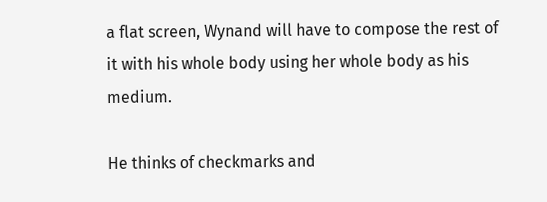a flat screen, Wynand will have to compose the rest of it with his whole body using her whole body as his medium.

He thinks of checkmarks and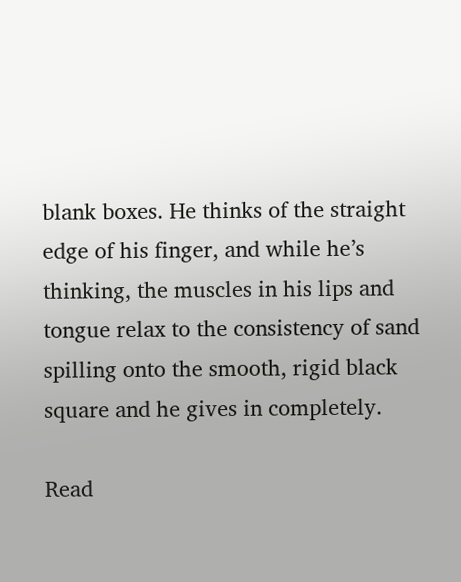blank boxes. He thinks of the straight edge of his finger, and while he’s thinking, the muscles in his lips and tongue relax to the consistency of sand spilling onto the smooth, rigid black square and he gives in completely.

Read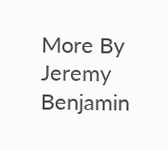More By Jeremy Benjamin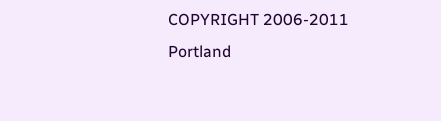COPYRIGHT 2006-2011
Portland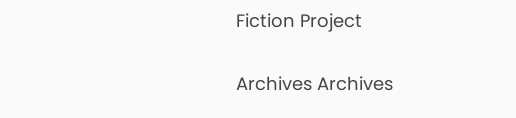Fiction Project

Archives Archives